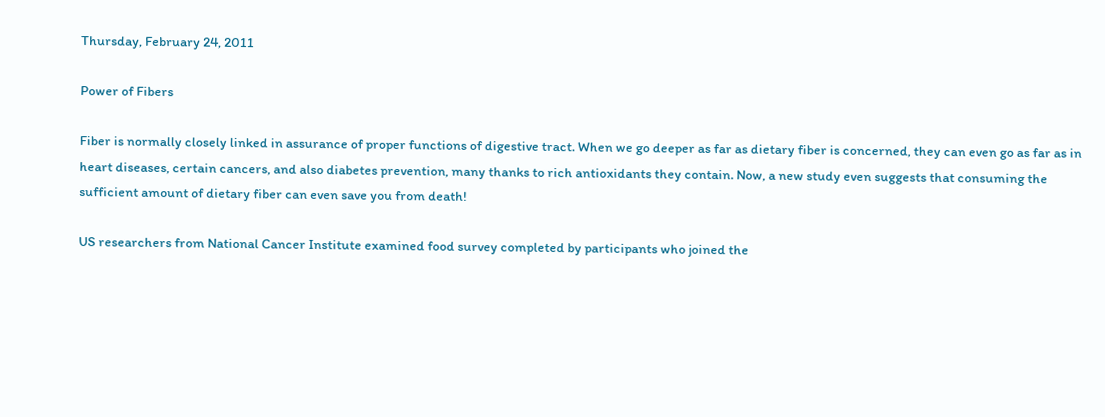Thursday, February 24, 2011

Power of Fibers

Fiber is normally closely linked in assurance of proper functions of digestive tract. When we go deeper as far as dietary fiber is concerned, they can even go as far as in heart diseases, certain cancers, and also diabetes prevention, many thanks to rich antioxidants they contain. Now, a new study even suggests that consuming the sufficient amount of dietary fiber can even save you from death!

US researchers from National Cancer Institute examined food survey completed by participants who joined the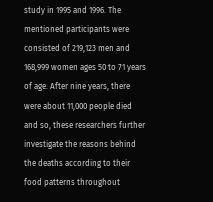study in 1995 and 1996. The mentioned participants were consisted of 219,123 men and 168,999 women ages 50 to 71 years of age. After nine years, there were about 11,000 people died and so, these researchers further investigate the reasons behind the deaths according to their food patterns throughout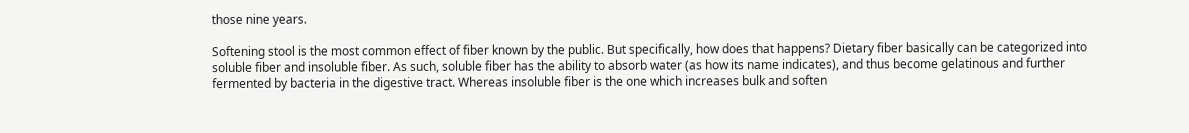those nine years.

Softening stool is the most common effect of fiber known by the public. But specifically, how does that happens? Dietary fiber basically can be categorized into soluble fiber and insoluble fiber. As such, soluble fiber has the ability to absorb water (as how its name indicates), and thus become gelatinous and further fermented by bacteria in the digestive tract. Whereas insoluble fiber is the one which increases bulk and soften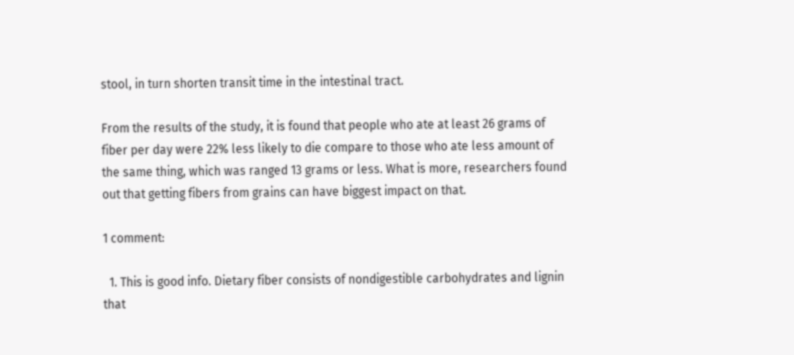stool, in turn shorten transit time in the intestinal tract.

From the results of the study, it is found that people who ate at least 26 grams of fiber per day were 22% less likely to die compare to those who ate less amount of the same thing, which was ranged 13 grams or less. What is more, researchers found out that getting fibers from grains can have biggest impact on that.

1 comment:

  1. This is good info. Dietary fiber consists of nondigestible carbohydrates and lignin that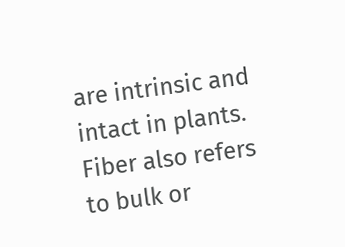are intrinsic and intact in plants. Fiber also refers to bulk or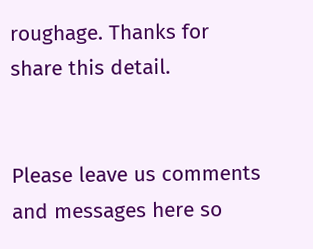roughage. Thanks for share this detail.


Please leave us comments and messages here so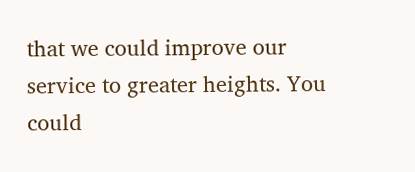that we could improve our service to greater heights. You could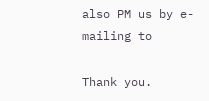also PM us by e-mailing to

Thank you.